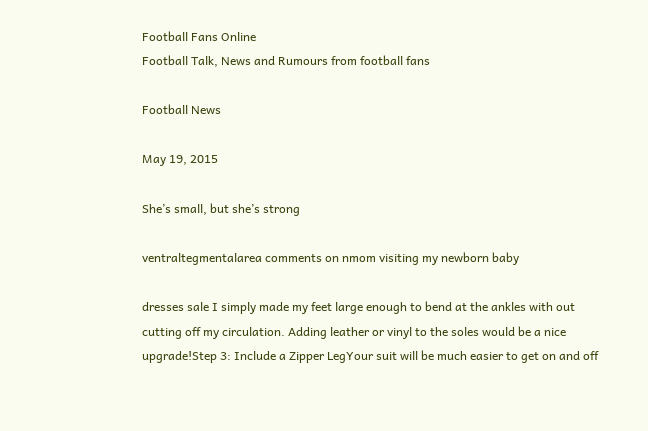Football Fans Online
Football Talk, News and Rumours from football fans

Football News

May 19, 2015

She’s small, but she’s strong

ventraltegmentalarea comments on nmom visiting my newborn baby

dresses sale I simply made my feet large enough to bend at the ankles with out cutting off my circulation. Adding leather or vinyl to the soles would be a nice upgrade!Step 3: Include a Zipper LegYour suit will be much easier to get on and off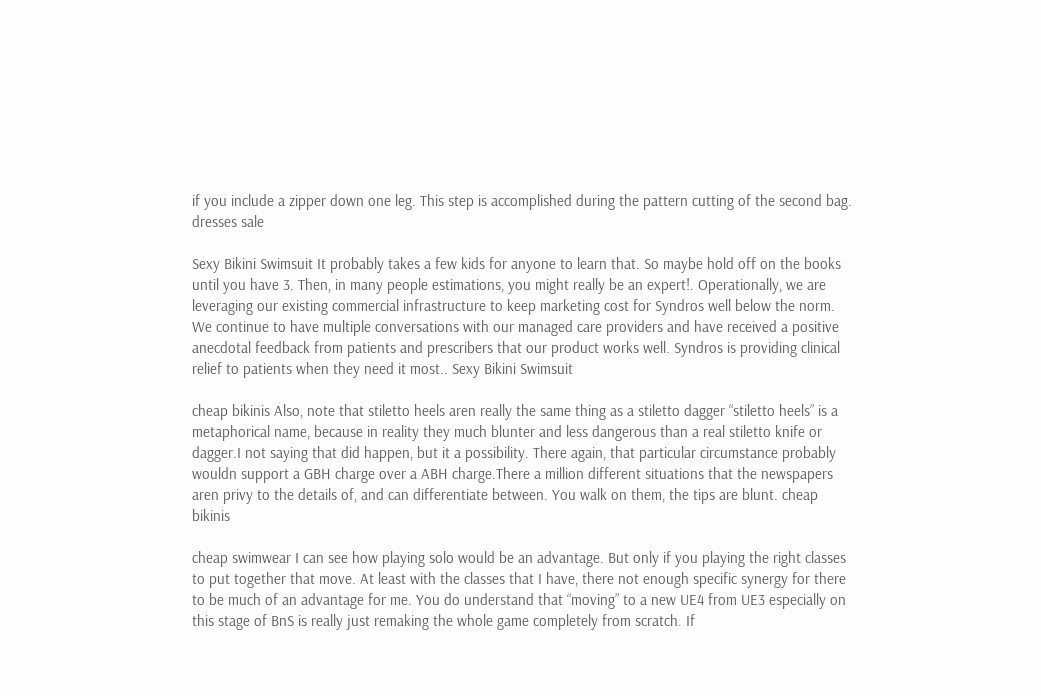if you include a zipper down one leg. This step is accomplished during the pattern cutting of the second bag. dresses sale

Sexy Bikini Swimsuit It probably takes a few kids for anyone to learn that. So maybe hold off on the books until you have 3. Then, in many people estimations, you might really be an expert!. Operationally, we are leveraging our existing commercial infrastructure to keep marketing cost for Syndros well below the norm. We continue to have multiple conversations with our managed care providers and have received a positive anecdotal feedback from patients and prescribers that our product works well. Syndros is providing clinical relief to patients when they need it most.. Sexy Bikini Swimsuit

cheap bikinis Also, note that stiletto heels aren really the same thing as a stiletto dagger “stiletto heels” is a metaphorical name, because in reality they much blunter and less dangerous than a real stiletto knife or dagger.I not saying that did happen, but it a possibility. There again, that particular circumstance probably wouldn support a GBH charge over a ABH charge.There a million different situations that the newspapers aren privy to the details of, and can differentiate between. You walk on them, the tips are blunt. cheap bikinis

cheap swimwear I can see how playing solo would be an advantage. But only if you playing the right classes to put together that move. At least with the classes that I have, there not enough specific synergy for there to be much of an advantage for me. You do understand that “moving” to a new UE4 from UE3 especially on this stage of BnS is really just remaking the whole game completely from scratch. If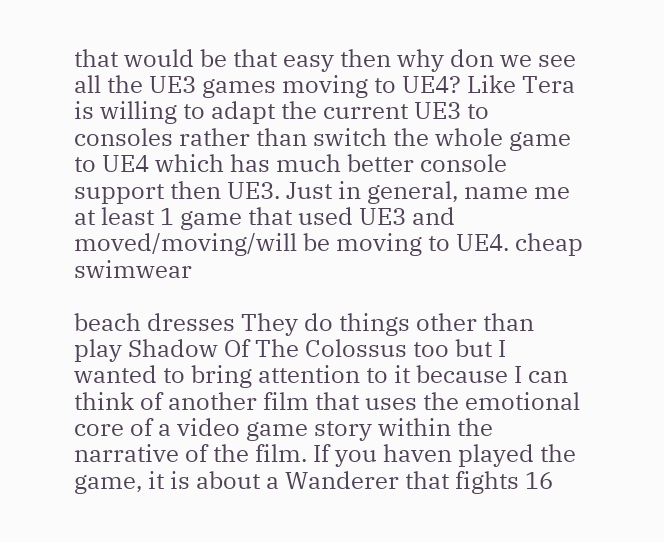that would be that easy then why don we see all the UE3 games moving to UE4? Like Tera is willing to adapt the current UE3 to consoles rather than switch the whole game to UE4 which has much better console support then UE3. Just in general, name me at least 1 game that used UE3 and moved/moving/will be moving to UE4. cheap swimwear

beach dresses They do things other than play Shadow Of The Colossus too but I wanted to bring attention to it because I can think of another film that uses the emotional core of a video game story within the narrative of the film. If you haven played the game, it is about a Wanderer that fights 16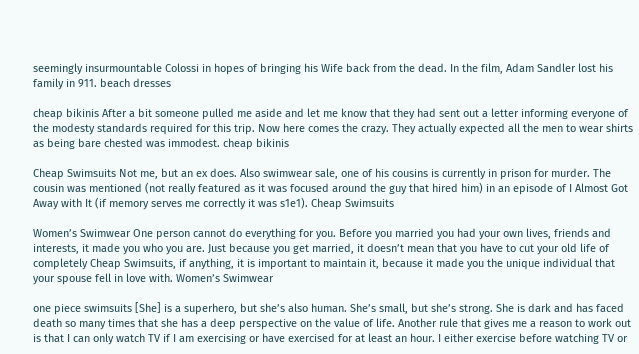seemingly insurmountable Colossi in hopes of bringing his Wife back from the dead. In the film, Adam Sandler lost his family in 911. beach dresses

cheap bikinis After a bit someone pulled me aside and let me know that they had sent out a letter informing everyone of the modesty standards required for this trip. Now here comes the crazy. They actually expected all the men to wear shirts as being bare chested was immodest. cheap bikinis

Cheap Swimsuits Not me, but an ex does. Also swimwear sale, one of his cousins is currently in prison for murder. The cousin was mentioned (not really featured as it was focused around the guy that hired him) in an episode of I Almost Got Away with It (if memory serves me correctly it was s1e1). Cheap Swimsuits

Women’s Swimwear One person cannot do everything for you. Before you married you had your own lives, friends and interests, it made you who you are. Just because you get married, it doesn’t mean that you have to cut your old life of completely Cheap Swimsuits, if anything, it is important to maintain it, because it made you the unique individual that your spouse fell in love with. Women’s Swimwear

one piece swimsuits [She] is a superhero, but she’s also human. She’s small, but she’s strong. She is dark and has faced death so many times that she has a deep perspective on the value of life. Another rule that gives me a reason to work out is that I can only watch TV if I am exercising or have exercised for at least an hour. I either exercise before watching TV or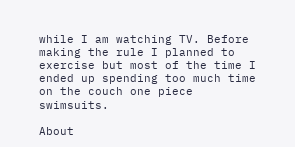while I am watching TV. Before making the rule I planned to exercise but most of the time I ended up spending too much time on the couch one piece swimsuits.

About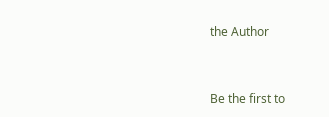the Author



Be the first to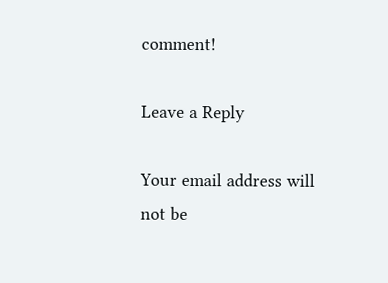comment!

Leave a Reply

Your email address will not be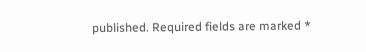published. Required fields are marked *